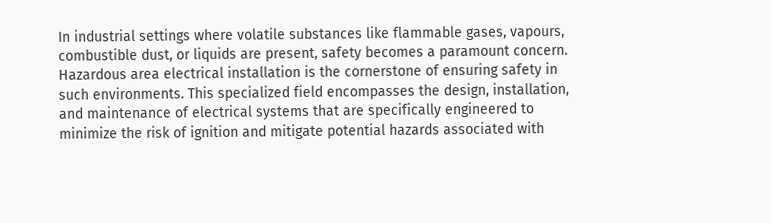In industrial settings where volatile substances like flammable gases, vapours, combustible dust, or liquids are present, safety becomes a paramount concern. Hazardous area electrical installation is the cornerstone of ensuring safety in such environments. This specialized field encompasses the design, installation, and maintenance of electrical systems that are specifically engineered to minimize the risk of ignition and mitigate potential hazards associated with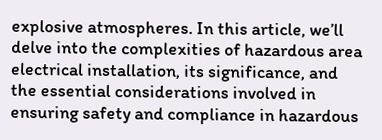explosive atmospheres. In this article, we’ll delve into the complexities of hazardous area electrical installation, its significance, and the essential considerations involved in ensuring safety and compliance in hazardous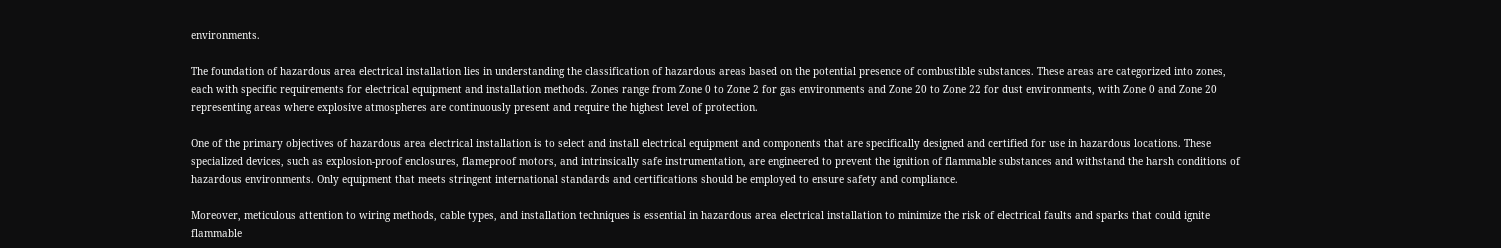environments.

The foundation of hazardous area electrical installation lies in understanding the classification of hazardous areas based on the potential presence of combustible substances. These areas are categorized into zones, each with specific requirements for electrical equipment and installation methods. Zones range from Zone 0 to Zone 2 for gas environments and Zone 20 to Zone 22 for dust environments, with Zone 0 and Zone 20 representing areas where explosive atmospheres are continuously present and require the highest level of protection.

One of the primary objectives of hazardous area electrical installation is to select and install electrical equipment and components that are specifically designed and certified for use in hazardous locations. These specialized devices, such as explosion-proof enclosures, flameproof motors, and intrinsically safe instrumentation, are engineered to prevent the ignition of flammable substances and withstand the harsh conditions of hazardous environments. Only equipment that meets stringent international standards and certifications should be employed to ensure safety and compliance.

Moreover, meticulous attention to wiring methods, cable types, and installation techniques is essential in hazardous area electrical installation to minimize the risk of electrical faults and sparks that could ignite flammable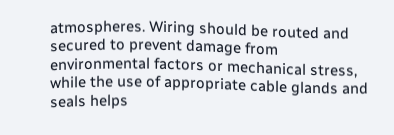atmospheres. Wiring should be routed and secured to prevent damage from environmental factors or mechanical stress, while the use of appropriate cable glands and seals helps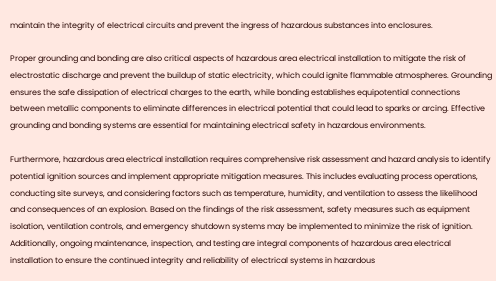maintain the integrity of electrical circuits and prevent the ingress of hazardous substances into enclosures.

Proper grounding and bonding are also critical aspects of hazardous area electrical installation to mitigate the risk of electrostatic discharge and prevent the buildup of static electricity, which could ignite flammable atmospheres. Grounding ensures the safe dissipation of electrical charges to the earth, while bonding establishes equipotential connections between metallic components to eliminate differences in electrical potential that could lead to sparks or arcing. Effective grounding and bonding systems are essential for maintaining electrical safety in hazardous environments.

Furthermore, hazardous area electrical installation requires comprehensive risk assessment and hazard analysis to identify potential ignition sources and implement appropriate mitigation measures. This includes evaluating process operations, conducting site surveys, and considering factors such as temperature, humidity, and ventilation to assess the likelihood and consequences of an explosion. Based on the findings of the risk assessment, safety measures such as equipment isolation, ventilation controls, and emergency shutdown systems may be implemented to minimize the risk of ignition. Additionally, ongoing maintenance, inspection, and testing are integral components of hazardous area electrical installation to ensure the continued integrity and reliability of electrical systems in hazardous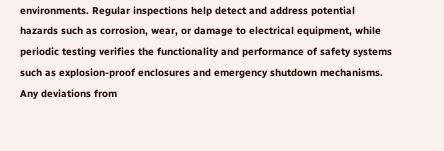environments. Regular inspections help detect and address potential hazards such as corrosion, wear, or damage to electrical equipment, while periodic testing verifies the functionality and performance of safety systems such as explosion-proof enclosures and emergency shutdown mechanisms. Any deviations from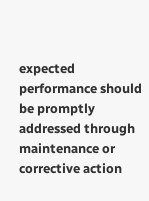expected performance should be promptly addressed through maintenance or corrective action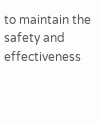to maintain the safety and effectiveness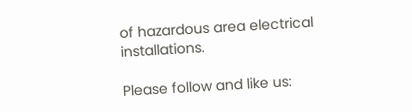of hazardous area electrical installations.

Please follow and like us: